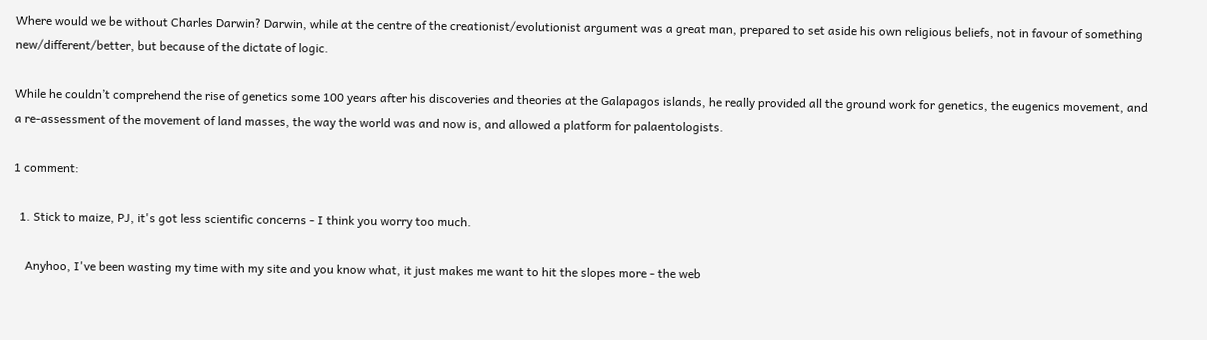Where would we be without Charles Darwin? Darwin, while at the centre of the creationist/evolutionist argument was a great man, prepared to set aside his own religious beliefs, not in favour of something new/different/better, but because of the dictate of logic.

While he couldn’t comprehend the rise of genetics some 100 years after his discoveries and theories at the Galapagos islands, he really provided all the ground work for genetics, the eugenics movement, and a re-assessment of the movement of land masses, the way the world was and now is, and allowed a platform for palaentologists.

1 comment:

  1. Stick to maize, PJ, it's got less scientific concerns - I think you worry too much.

    Anyhoo, I've been wasting my time with my site and you know what, it just makes me want to hit the slopes more - the web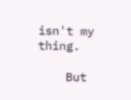isn't my thing.

    But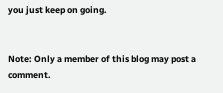you just keep on going.


Note: Only a member of this blog may post a comment.